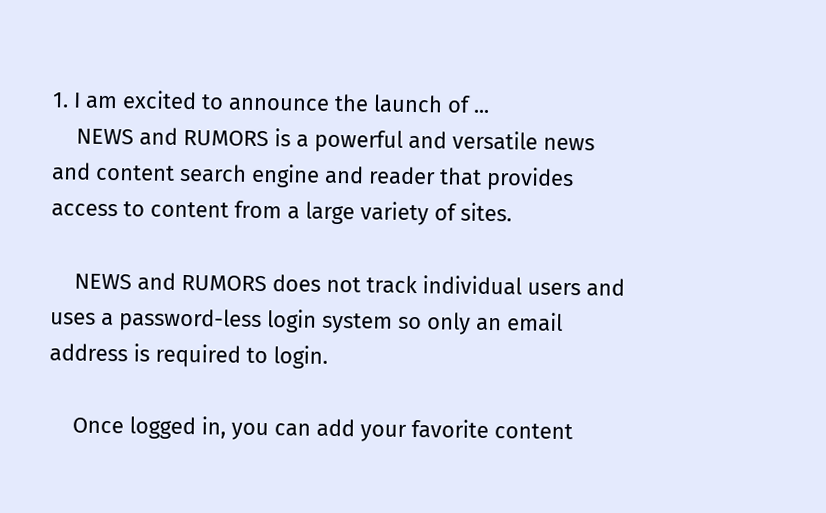1. I am excited to announce the launch of ...
    NEWS and RUMORS is a powerful and versatile news and content search engine and reader that provides access to content from a large variety of sites.

    NEWS and RUMORS does not track individual users and uses a password-less login system so only an email address is required to login.

    Once logged in, you can add your favorite content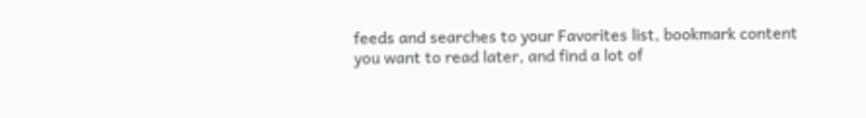feeds and searches to your Favorites list, bookmark content you want to read later, and find a lot of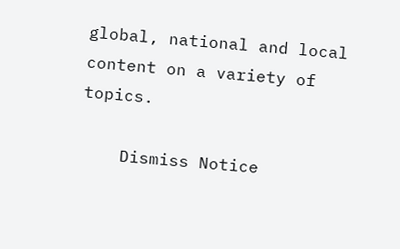global, national and local content on a variety of topics.

    Dismiss Notice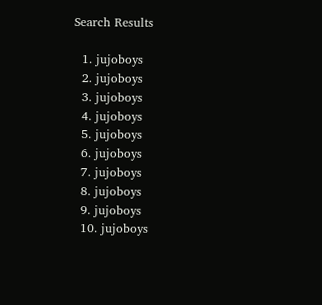Search Results

  1. jujoboys
  2. jujoboys
  3. jujoboys
  4. jujoboys
  5. jujoboys
  6. jujoboys
  7. jujoboys
  8. jujoboys
  9. jujoboys
  10. jujoboys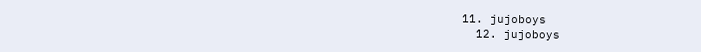11. jujoboys
  12. jujoboys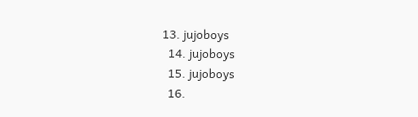13. jujoboys
  14. jujoboys
  15. jujoboys
  16.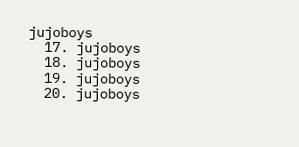jujoboys
  17. jujoboys
  18. jujoboys
  19. jujoboys
  20. jujoboys